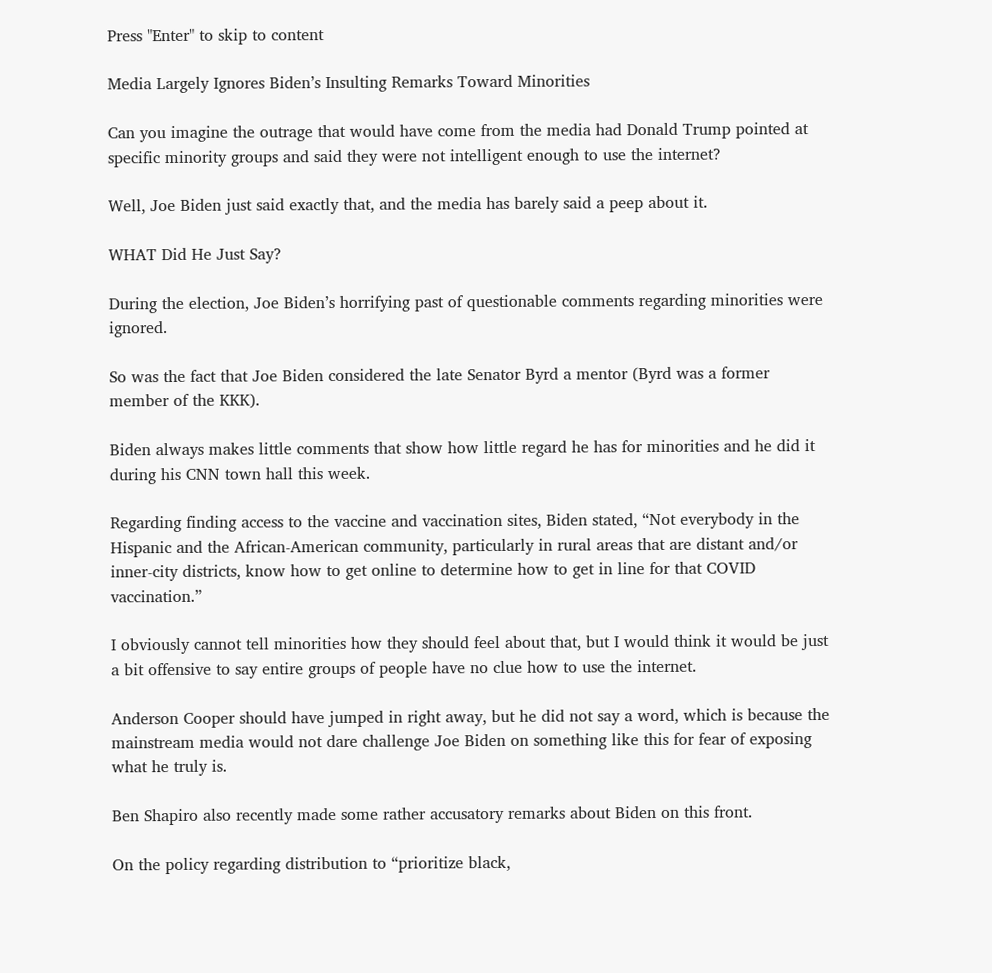Press "Enter" to skip to content

Media Largely Ignores Biden’s Insulting Remarks Toward Minorities

Can you imagine the outrage that would have come from the media had Donald Trump pointed at specific minority groups and said they were not intelligent enough to use the internet?

Well, Joe Biden just said exactly that, and the media has barely said a peep about it.

WHAT Did He Just Say?

During the election, Joe Biden’s horrifying past of questionable comments regarding minorities were ignored.

So was the fact that Joe Biden considered the late Senator Byrd a mentor (Byrd was a former member of the KKK).

Biden always makes little comments that show how little regard he has for minorities and he did it during his CNN town hall this week.

Regarding finding access to the vaccine and vaccination sites, Biden stated, “Not everybody in the Hispanic and the African-American community, particularly in rural areas that are distant and/or inner-city districts, know how to get online to determine how to get in line for that COVID vaccination.”

I obviously cannot tell minorities how they should feel about that, but I would think it would be just a bit offensive to say entire groups of people have no clue how to use the internet.

Anderson Cooper should have jumped in right away, but he did not say a word, which is because the mainstream media would not dare challenge Joe Biden on something like this for fear of exposing what he truly is.

Ben Shapiro also recently made some rather accusatory remarks about Biden on this front.

On the policy regarding distribution to “prioritize black,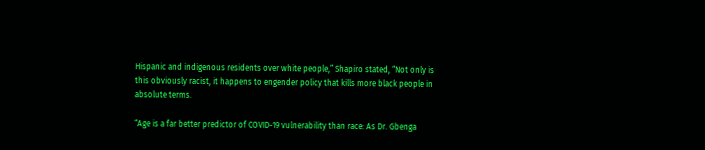Hispanic and indigenous residents over white people,” Shapiro stated, “Not only is this obviously racist, it happens to engender policy that kills more black people in absolute terms.

“Age is a far better predictor of COVID-19 vulnerability than race: As Dr. Gbenga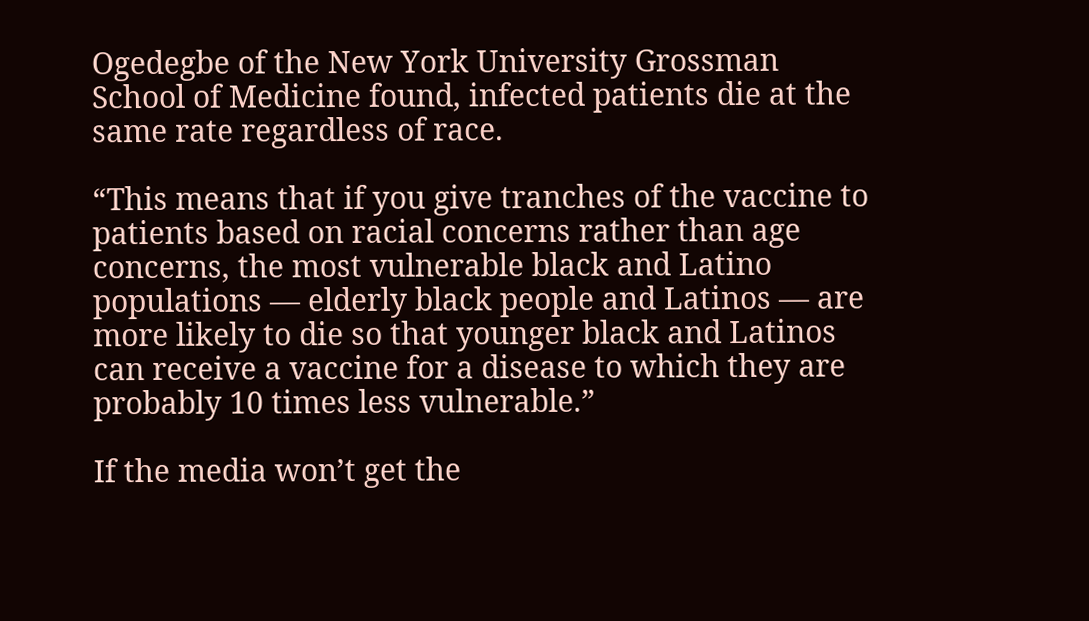Ogedegbe of the New York University Grossman School of Medicine found, infected patients die at the same rate regardless of race.

“This means that if you give tranches of the vaccine to patients based on racial concerns rather than age concerns, the most vulnerable black and Latino populations — elderly black people and Latinos — are more likely to die so that younger black and Latinos can receive a vaccine for a disease to which they are probably 10 times less vulnerable.”

If the media won’t get the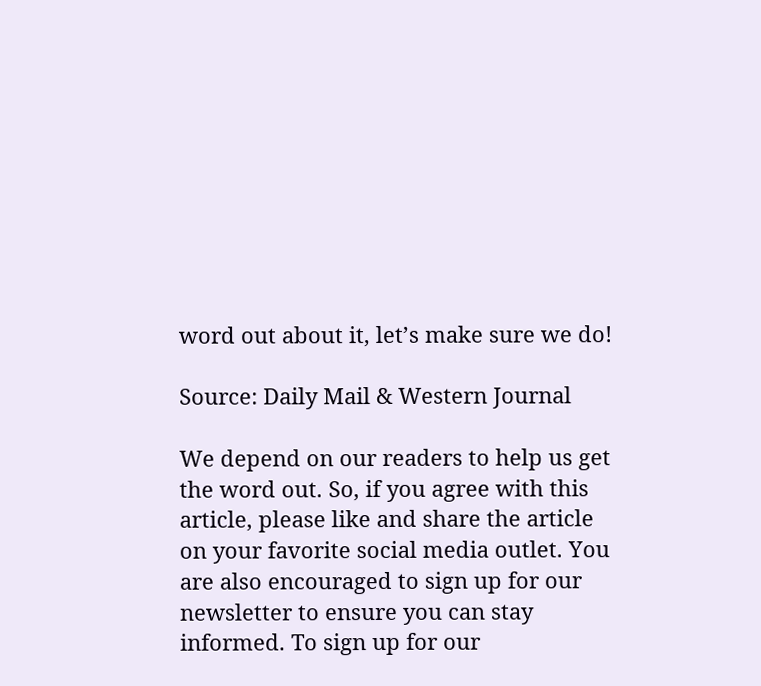word out about it, let’s make sure we do!

Source: Daily Mail & Western Journal

We depend on our readers to help us get the word out. So, if you agree with this article, please like and share the article on your favorite social media outlet. You are also encouraged to sign up for our newsletter to ensure you can stay informed. To sign up for our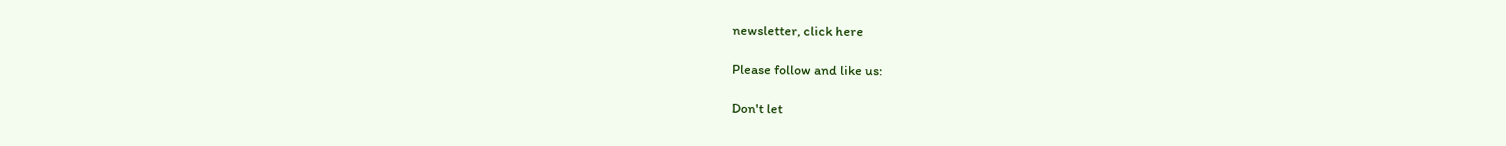newsletter, click here

Please follow and like us:

Don't let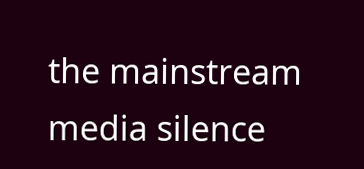the mainstream media silence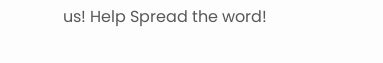us! Help Spread the word!